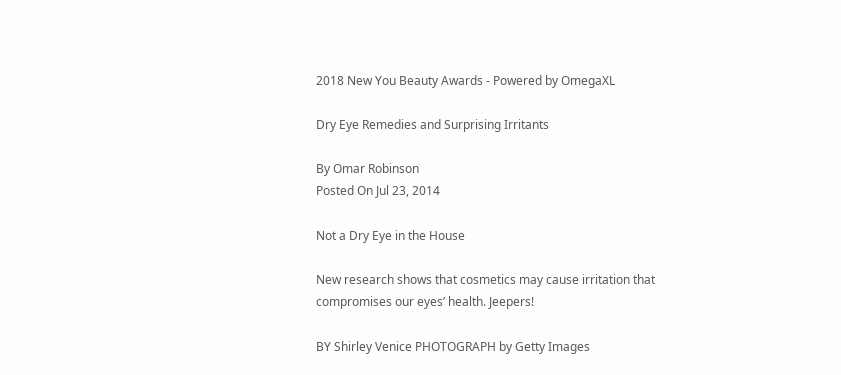2018 New You Beauty Awards - Powered by OmegaXL

Dry Eye Remedies and Surprising Irritants

By Omar Robinson
Posted On Jul 23, 2014

Not a Dry Eye in the House

New research shows that cosmetics may cause irritation that compromises our eyes’ health. Jeepers!

BY Shirley Venice PHOTOGRAPH by Getty Images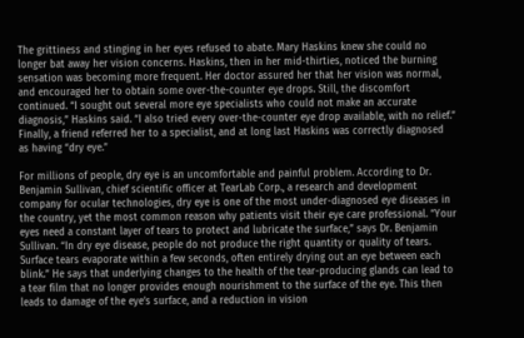The grittiness and stinging in her eyes refused to abate. Mary Haskins knew she could no longer bat away her vision concerns. Haskins, then in her mid-thirties, noticed the burning sensation was becoming more frequent. Her doctor assured her that her vision was normal,
and encouraged her to obtain some over-the-counter eye drops. Still, the discomfort continued. “I sought out several more eye specialists who could not make an accurate diagnosis,” Haskins said. “I also tried every over-the-counter eye drop available, with no relief.” Finally, a friend referred her to a specialist, and at long last Haskins was correctly diagnosed as having “dry eye.”

For millions of people, dry eye is an uncomfortable and painful problem. According to Dr. Benjamin Sullivan, chief scientific officer at TearLab Corp., a research and development company for ocular technologies, dry eye is one of the most under-diagnosed eye diseases in the country, yet the most common reason why patients visit their eye care professional. “Your eyes need a constant layer of tears to protect and lubricate the surface,” says Dr. Benjamin Sullivan. “In dry eye disease, people do not produce the right quantity or quality of tears. Surface tears evaporate within a few seconds, often entirely drying out an eye between each blink.” He says that underlying changes to the health of the tear-producing glands can lead to a tear film that no longer provides enough nourishment to the surface of the eye. This then leads to damage of the eye’s surface, and a reduction in vision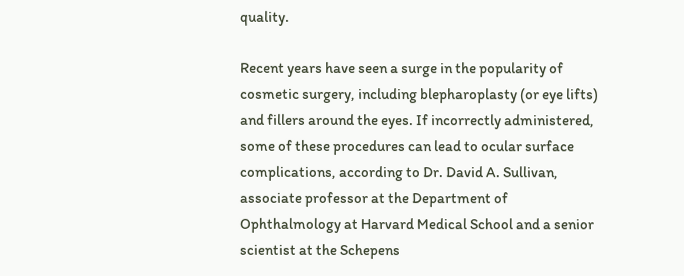quality.

Recent years have seen a surge in the popularity of cosmetic surgery, including blepharoplasty (or eye lifts) and fillers around the eyes. If incorrectly administered, some of these procedures can lead to ocular surface complications, according to Dr. David A. Sullivan, associate professor at the Department of Ophthalmology at Harvard Medical School and a senior scientist at the Schepens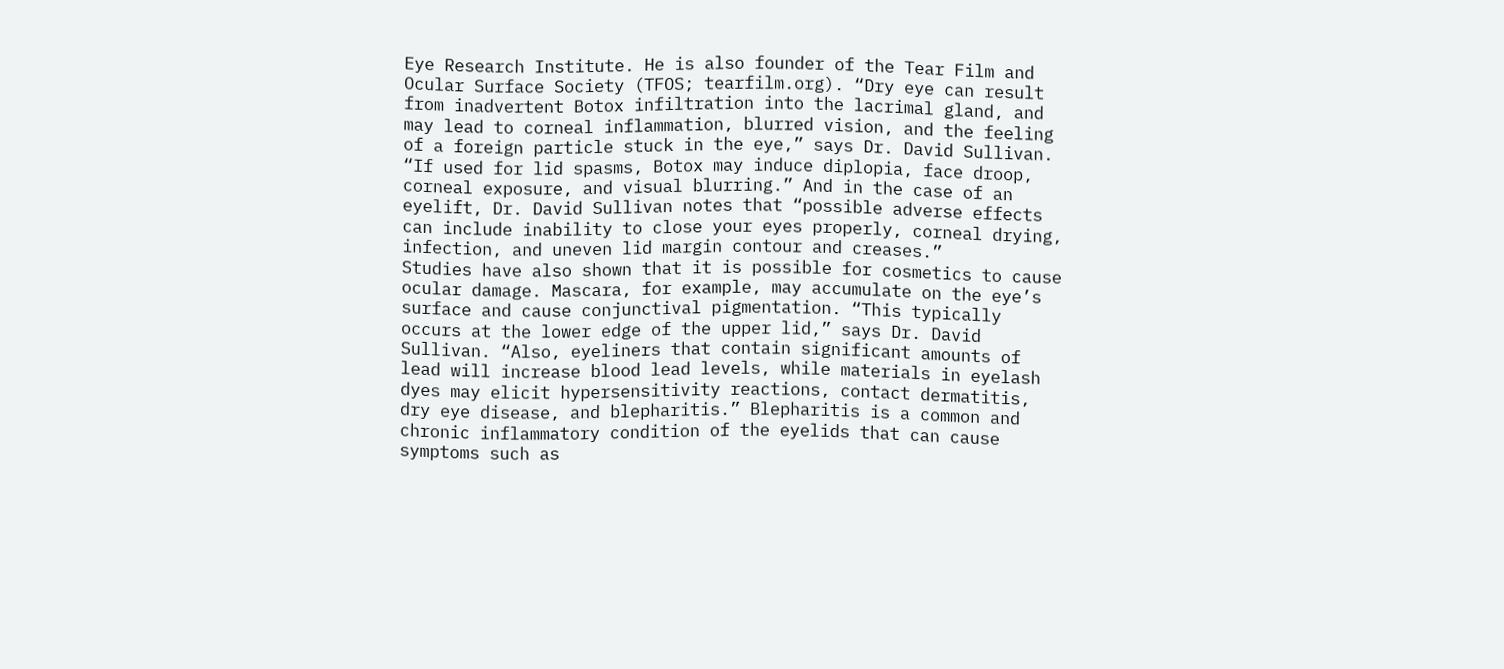Eye Research Institute. He is also founder of the Tear Film and Ocular Surface Society (TFOS; tearfilm.org). “Dry eye can result from inadvertent Botox infiltration into the lacrimal gland, and may lead to corneal inflammation, blurred vision, and the feeling of a foreign particle stuck in the eye,” says Dr. David Sullivan. “If used for lid spasms, Botox may induce diplopia, face droop, corneal exposure, and visual blurring.” And in the case of an eyelift, Dr. David Sullivan notes that “possible adverse effects can include inability to close your eyes properly, corneal drying, infection, and uneven lid margin contour and creases.”
Studies have also shown that it is possible for cosmetics to cause ocular damage. Mascara, for example, may accumulate on the eye’s surface and cause conjunctival pigmentation. “This typically occurs at the lower edge of the upper lid,” says Dr. David Sullivan. “Also, eyeliners that contain significant amounts of lead will increase blood lead levels, while materials in eyelash dyes may elicit hypersensitivity reactions, contact dermatitis, dry eye disease, and blepharitis.” Blepharitis is a common and chronic inflammatory condition of the eyelids that can cause symptoms such as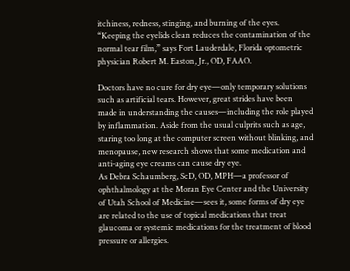itchiness, redness, stinging, and burning of the eyes. “Keeping the eyelids clean reduces the contamination of the normal tear film,” says Fort Lauderdale, Florida optometric physician Robert M. Easton, Jr., OD, FAAO.

Doctors have no cure for dry eye—only temporary solutions such as artificial tears. However, great strides have been made in understanding the causes—including the role played by inflammation. Aside from the usual culprits such as age, staring too long at the computer screen without blinking, and menopause, new research shows that some medication and anti-aging eye creams can cause dry eye.
As Debra Schaumberg, ScD, OD, MPH—a professor of ophthalmology at the Moran Eye Center and the University of Utah School of Medicine—sees it, some forms of dry eye are related to the use of topical medications that treat glaucoma or systemic medications for the treatment of blood pressure or allergies.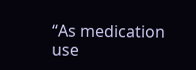“As medication use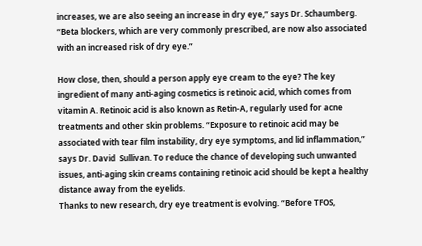increases, we are also seeing an increase in dry eye,” says Dr. Schaumberg. “Beta blockers, which are very commonly prescribed, are now also associated with an increased risk of dry eye.”

How close, then, should a person apply eye cream to the eye? The key ingredient of many anti-aging cosmetics is retinoic acid, which comes from vitamin A. Retinoic acid is also known as Retin-A, regularly used for acne treatments and other skin problems. “Exposure to retinoic acid may be associated with tear film instability, dry eye symptoms, and lid inflammation,” says Dr. David  Sullivan. To reduce the chance of developing such unwanted issues, anti-aging skin creams containing retinoic acid should be kept a healthy distance away from the eyelids.
Thanks to new research, dry eye treatment is evolving. “Before TFOS,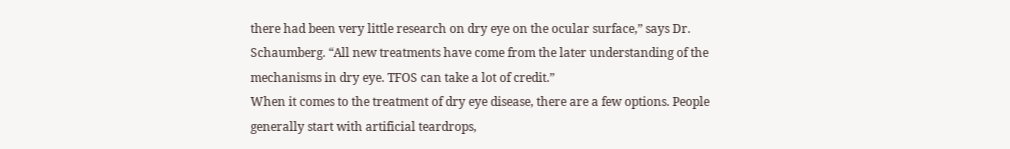there had been very little research on dry eye on the ocular surface,” says Dr. Schaumberg. “All new treatments have come from the later understanding of the mechanisms in dry eye. TFOS can take a lot of credit.”
When it comes to the treatment of dry eye disease, there are a few options. People generally start with artificial teardrops,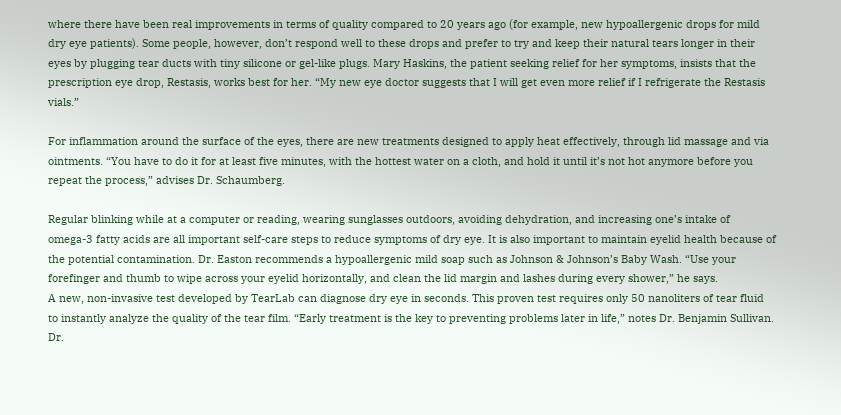where there have been real improvements in terms of quality compared to 20 years ago (for example, new hypoallergenic drops for mild dry eye patients). Some people, however, don’t respond well to these drops and prefer to try and keep their natural tears longer in their eyes by plugging tear ducts with tiny silicone or gel-like plugs. Mary Haskins, the patient seeking relief for her symptoms, insists that the prescription eye drop, Restasis, works best for her. “My new eye doctor suggests that I will get even more relief if I refrigerate the Restasis vials.”

For inflammation around the surface of the eyes, there are new treatments designed to apply heat effectively, through lid massage and via ointments. “You have to do it for at least five minutes, with the hottest water on a cloth, and hold it until it’s not hot anymore before you repeat the process,” advises Dr. Schaumberg.

Regular blinking while at a computer or reading, wearing sunglasses outdoors, avoiding dehydration, and increasing one’s intake of omega-3 fatty acids are all important self-care steps to reduce symptoms of dry eye. It is also important to maintain eyelid health because of the potential contamination. Dr. Easton recommends a hypoallergenic mild soap such as Johnson & Johnson’s Baby Wash. “Use your forefinger and thumb to wipe across your eyelid horizontally, and clean the lid margin and lashes during every shower,” he says.
A new, non-invasive test developed by TearLab can diagnose dry eye in seconds. This proven test requires only 50 nanoliters of tear fluid to instantly analyze the quality of the tear film. “Early treatment is the key to preventing problems later in life,” notes Dr. Benjamin Sullivan.
Dr.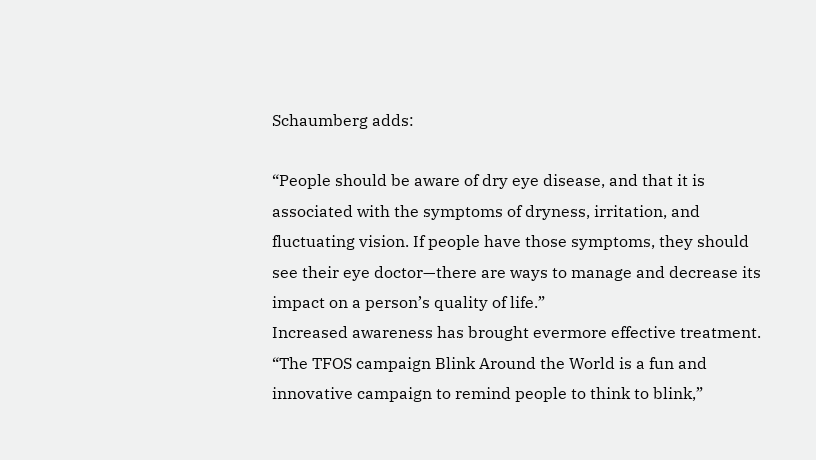Schaumberg adds:

“People should be aware of dry eye disease, and that it is associated with the symptoms of dryness, irritation, and fluctuating vision. If people have those symptoms, they should see their eye doctor—there are ways to manage and decrease its impact on a person’s quality of life.”
Increased awareness has brought evermore effective treatment. “The TFOS campaign Blink Around the World is a fun and innovative campaign to remind people to think to blink,”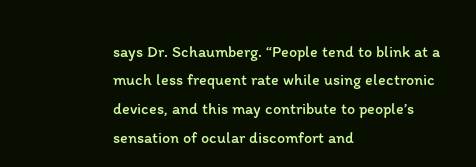says Dr. Schaumberg. “People tend to blink at a much less frequent rate while using electronic devices, and this may contribute to people’s sensation of ocular discomfort and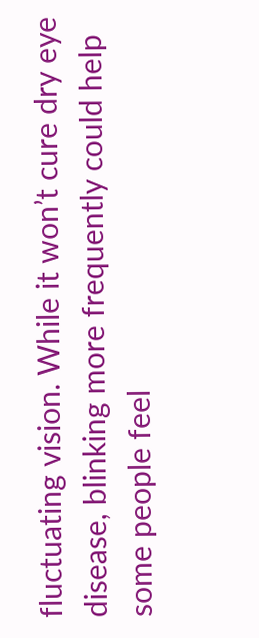fluctuating vision. While it won’t cure dry eye disease, blinking more frequently could help some people feel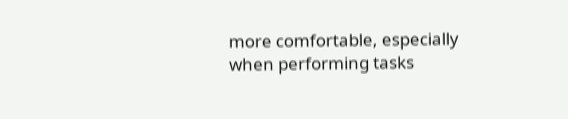more comfortable, especially when performing tasks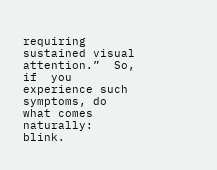requiring sustained visual attention.”  So, if  you experience such symptoms, do what comes naturally: blink.